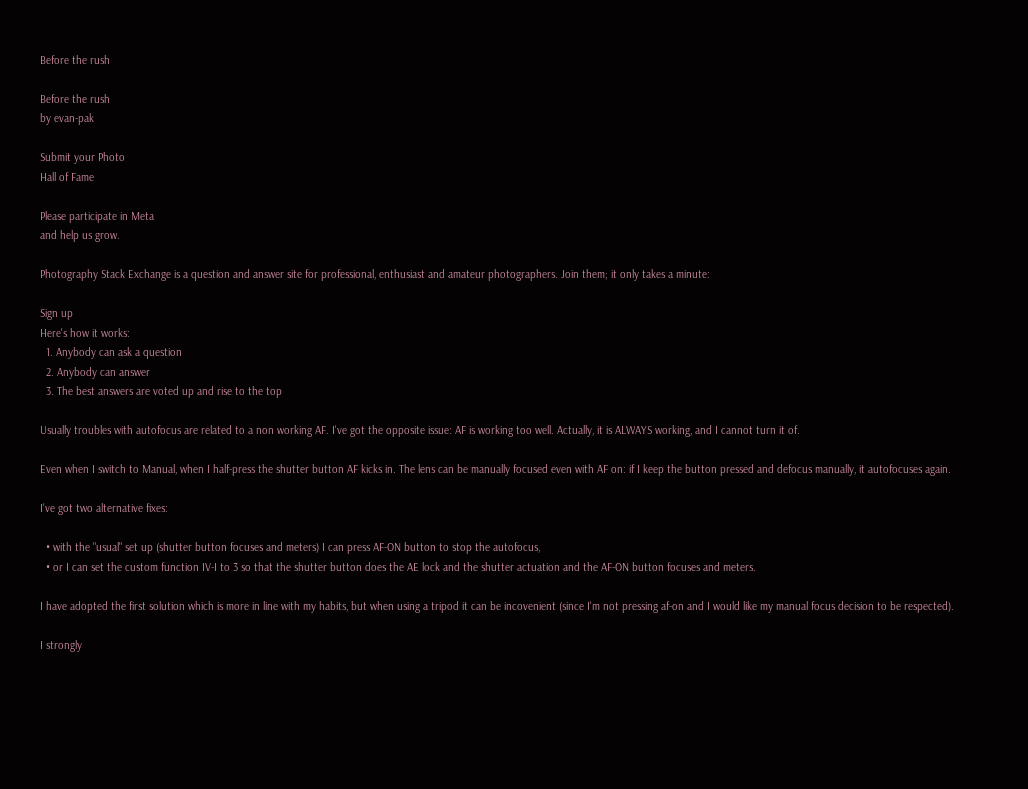Before the rush

Before the rush
by evan-pak

Submit your Photo
Hall of Fame

Please participate in Meta
and help us grow.

Photography Stack Exchange is a question and answer site for professional, enthusiast and amateur photographers. Join them; it only takes a minute:

Sign up
Here's how it works:
  1. Anybody can ask a question
  2. Anybody can answer
  3. The best answers are voted up and rise to the top

Usually troubles with autofocus are related to a non working AF. I've got the opposite issue: AF is working too well. Actually, it is ALWAYS working, and I cannot turn it of.

Even when I switch to Manual, when I half-press the shutter button AF kicks in. The lens can be manually focused even with AF on: if I keep the button pressed and defocus manually, it autofocuses again.

I've got two alternative fixes:

  • with the "usual" set up (shutter button focuses and meters) I can press AF-ON button to stop the autofocus,
  • or I can set the custom function IV-I to 3 so that the shutter button does the AE lock and the shutter actuation and the AF-ON button focuses and meters.

I have adopted the first solution which is more in line with my habits, but when using a tripod it can be incovenient (since I'm not pressing af-on and I would like my manual focus decision to be respected).

I strongly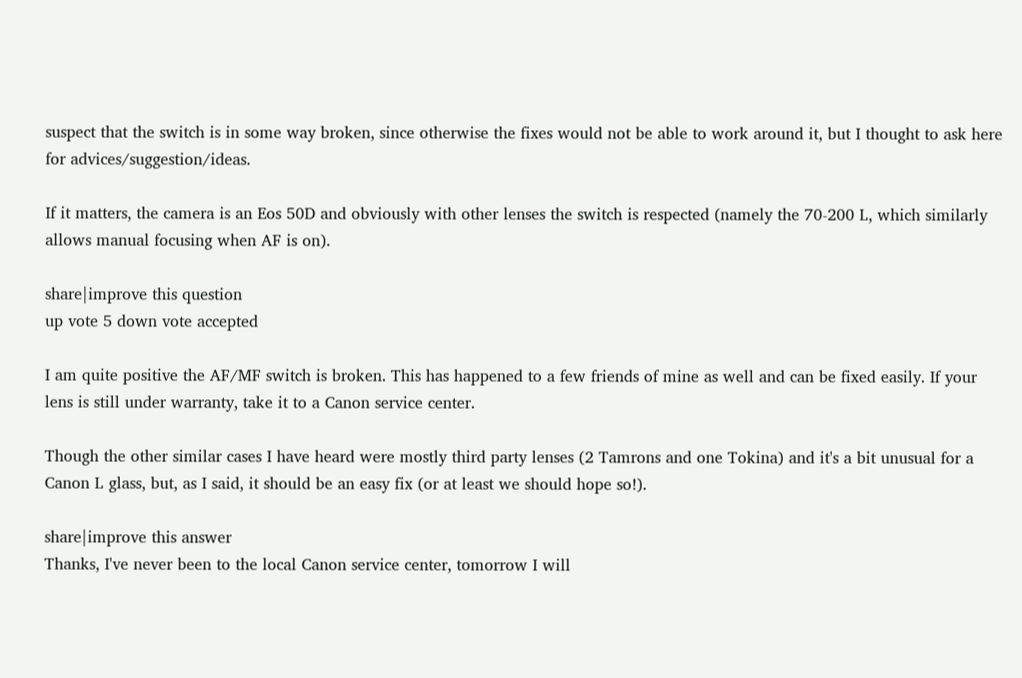suspect that the switch is in some way broken, since otherwise the fixes would not be able to work around it, but I thought to ask here for advices/suggestion/ideas.

If it matters, the camera is an Eos 50D and obviously with other lenses the switch is respected (namely the 70-200 L, which similarly allows manual focusing when AF is on).

share|improve this question
up vote 5 down vote accepted

I am quite positive the AF/MF switch is broken. This has happened to a few friends of mine as well and can be fixed easily. If your lens is still under warranty, take it to a Canon service center.

Though the other similar cases I have heard were mostly third party lenses (2 Tamrons and one Tokina) and it's a bit unusual for a Canon L glass, but, as I said, it should be an easy fix (or at least we should hope so!).

share|improve this answer
Thanks, I've never been to the local Canon service center, tomorrow I will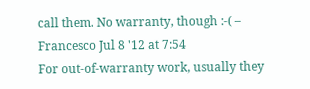call them. No warranty, though :-( – Francesco Jul 8 '12 at 7:54
For out-of-warranty work, usually they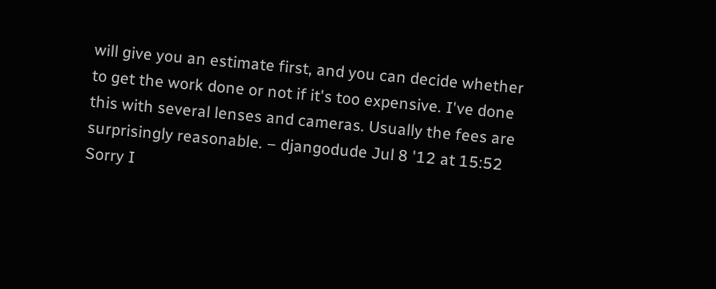will give you an estimate first, and you can decide whether to get the work done or not if it's too expensive. I've done this with several lenses and cameras. Usually the fees are surprisingly reasonable. – djangodude Jul 8 '12 at 15:52
Sorry I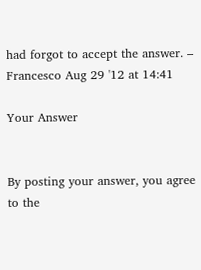had forgot to accept the answer. – Francesco Aug 29 '12 at 14:41

Your Answer


By posting your answer, you agree to the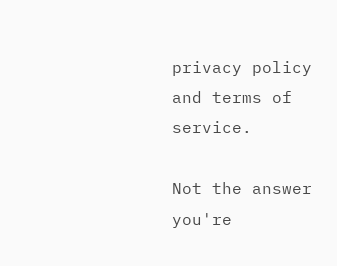privacy policy and terms of service.

Not the answer you're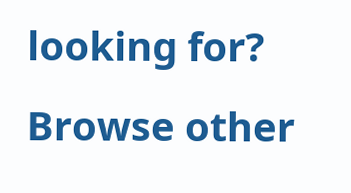looking for? Browse other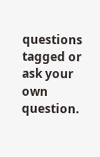questions tagged or ask your own question.